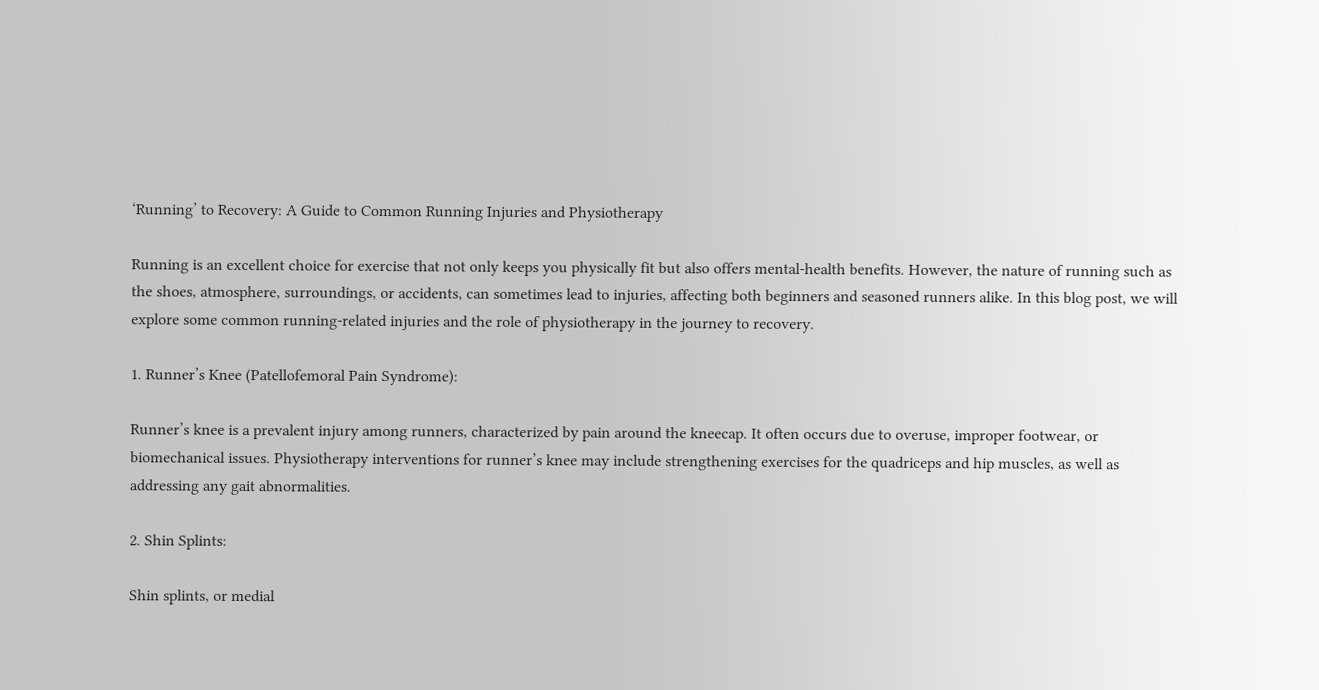‘Running’ to Recovery: A Guide to Common Running Injuries and Physiotherapy

Running is an excellent choice for exercise that not only keeps you physically fit but also offers mental-health benefits. However, the nature of running such as the shoes, atmosphere, surroundings, or accidents, can sometimes lead to injuries, affecting both beginners and seasoned runners alike. In this blog post, we will explore some common running-related injuries and the role of physiotherapy in the journey to recovery.

1. Runner’s Knee (Patellofemoral Pain Syndrome):

Runner’s knee is a prevalent injury among runners, characterized by pain around the kneecap. It often occurs due to overuse, improper footwear, or biomechanical issues. Physiotherapy interventions for runner’s knee may include strengthening exercises for the quadriceps and hip muscles, as well as addressing any gait abnormalities.

2. Shin Splints:

Shin splints, or medial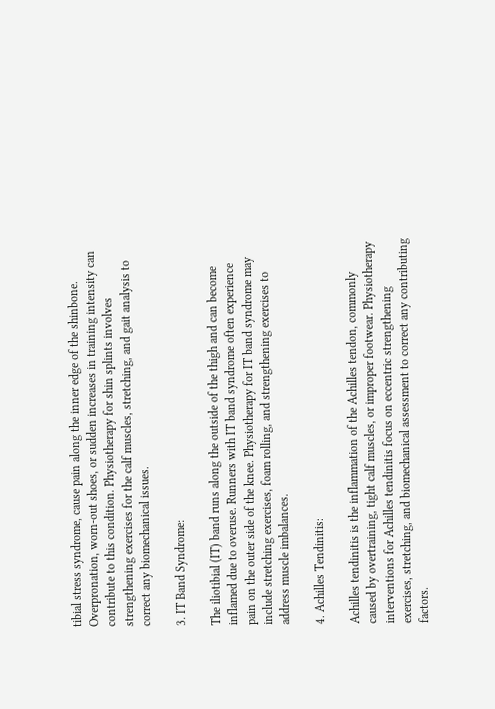tibial stress syndrome, cause pain along the inner edge of the shinbone. Overpronation, worn-out shoes, or sudden increases in training intensity can contribute to this condition. Physiotherapy for shin splints involves strengthening exercises for the calf muscles, stretching, and gait analysis to correct any biomechanical issues.

3. IT Band Syndrome:

The iliotibial (IT) band runs along the outside of the thigh and can become inflamed due to overuse. Runners with IT band syndrome often experience pain on the outer side of the knee. Physiotherapy for IT band syndrome may include stretching exercises, foam rolling, and strengthening exercises to address muscle imbalances.

4. Achilles Tendinitis:

Achilles tendinitis is the inflammation of the Achilles tendon, commonly caused by overtraining, tight calf muscles, or improper footwear. Physiotherapy interventions for Achilles tendinitis focus on eccentric strengthening exercises, stretching, and biomechanical assessment to correct any contributing factors.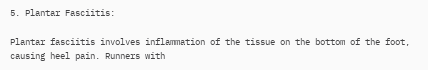5. Plantar Fasciitis:

Plantar fasciitis involves inflammation of the tissue on the bottom of the foot, causing heel pain. Runners with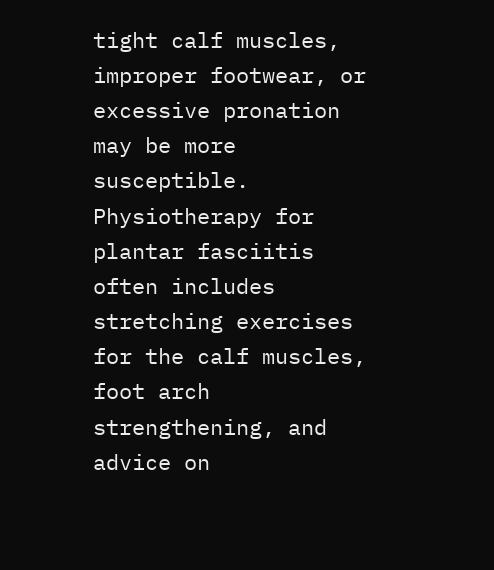tight calf muscles, improper footwear, or excessive pronation may be more susceptible. Physiotherapy for plantar fasciitis often includes stretching exercises for the calf muscles, foot arch strengthening, and advice on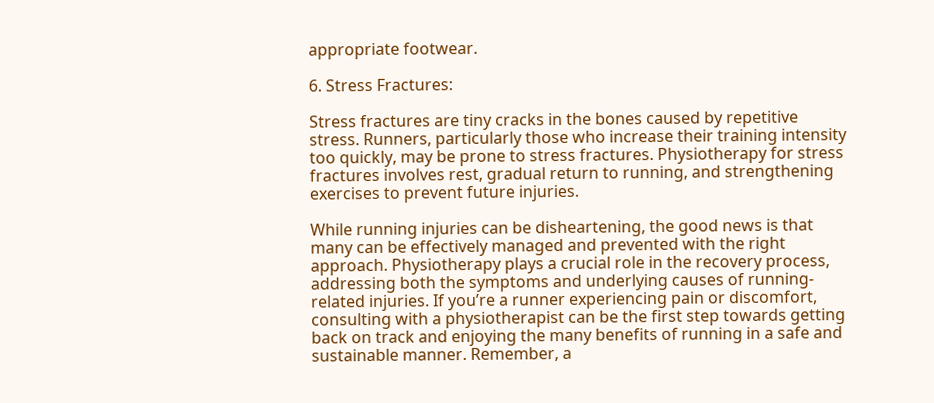appropriate footwear.

6. Stress Fractures:

Stress fractures are tiny cracks in the bones caused by repetitive stress. Runners, particularly those who increase their training intensity too quickly, may be prone to stress fractures. Physiotherapy for stress fractures involves rest, gradual return to running, and strengthening exercises to prevent future injuries.

While running injuries can be disheartening, the good news is that many can be effectively managed and prevented with the right approach. Physiotherapy plays a crucial role in the recovery process, addressing both the symptoms and underlying causes of running-related injuries. If you’re a runner experiencing pain or discomfort, consulting with a physiotherapist can be the first step towards getting back on track and enjoying the many benefits of running in a safe and sustainable manner. Remember, a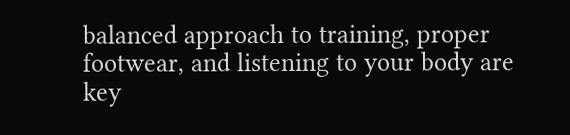balanced approach to training, proper footwear, and listening to your body are key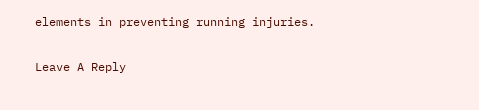elements in preventing running injuries.

Leave A Reply